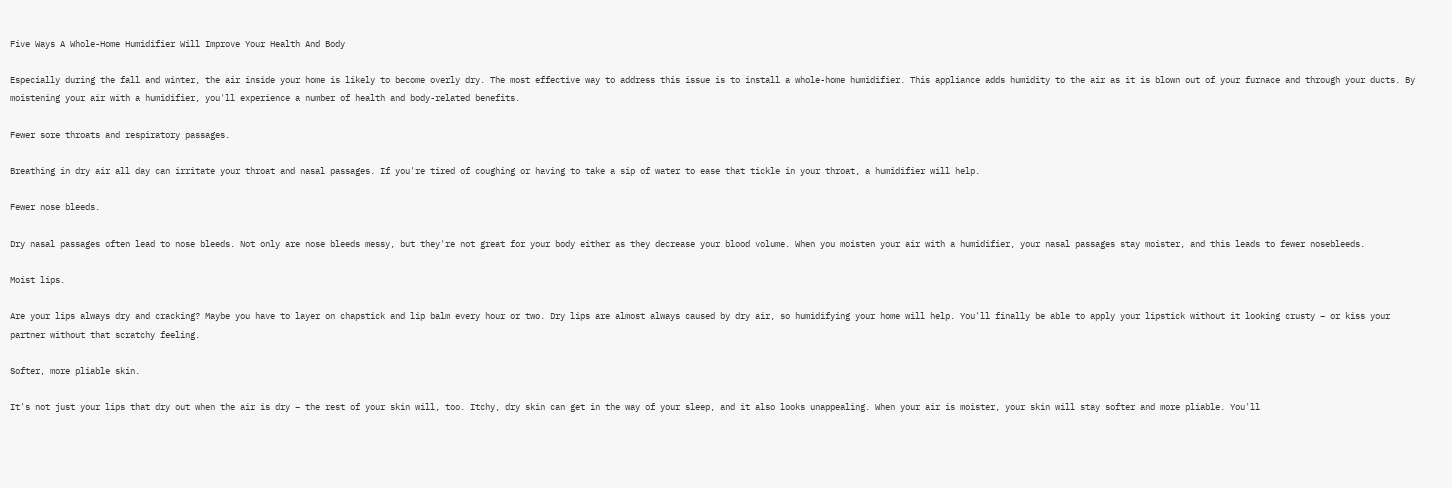Five Ways A Whole-Home Humidifier Will Improve Your Health And Body

Especially during the fall and winter, the air inside your home is likely to become overly dry. The most effective way to address this issue is to install a whole-home humidifier. This appliance adds humidity to the air as it is blown out of your furnace and through your ducts. By moistening your air with a humidifier, you'll experience a number of health and body-related benefits.

Fewer sore throats and respiratory passages.

Breathing in dry air all day can irritate your throat and nasal passages. If you're tired of coughing or having to take a sip of water to ease that tickle in your throat, a humidifier will help.

Fewer nose bleeds.

Dry nasal passages often lead to nose bleeds. Not only are nose bleeds messy, but they're not great for your body either as they decrease your blood volume. When you moisten your air with a humidifier, your nasal passages stay moister, and this leads to fewer nosebleeds.

Moist lips.

Are your lips always dry and cracking? Maybe you have to layer on chapstick and lip balm every hour or two. Dry lips are almost always caused by dry air, so humidifying your home will help. You'll finally be able to apply your lipstick without it looking crusty – or kiss your partner without that scratchy feeling.

Softer, more pliable skin.

It's not just your lips that dry out when the air is dry – the rest of your skin will, too. Itchy, dry skin can get in the way of your sleep, and it also looks unappealing. When your air is moister, your skin will stay softer and more pliable. You'll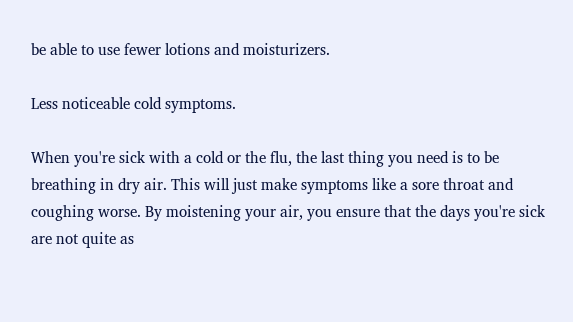be able to use fewer lotions and moisturizers.

Less noticeable cold symptoms.

When you're sick with a cold or the flu, the last thing you need is to be breathing in dry air. This will just make symptoms like a sore throat and coughing worse. By moistening your air, you ensure that the days you're sick are not quite as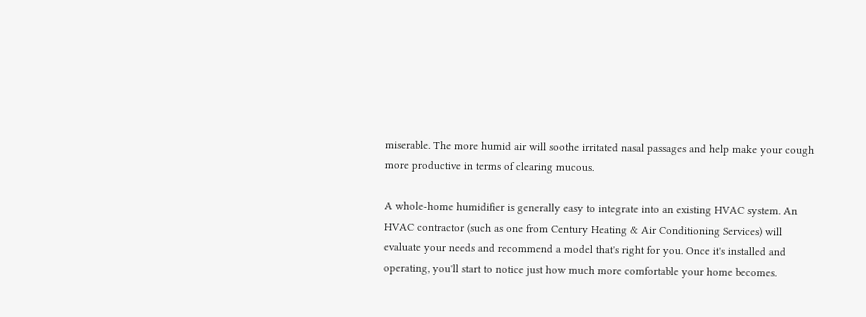miserable. The more humid air will soothe irritated nasal passages and help make your cough more productive in terms of clearing mucous.

A whole-home humidifier is generally easy to integrate into an existing HVAC system. An HVAC contractor (such as one from Century Heating & Air Conditioning Services) will evaluate your needs and recommend a model that's right for you. Once it's installed and operating, you'll start to notice just how much more comfortable your home becomes.